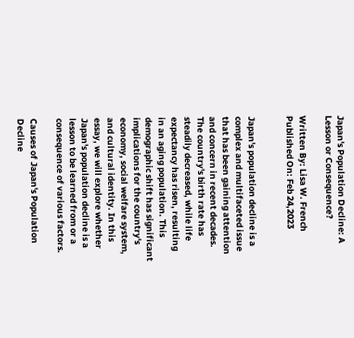Japan's Population Decline: A Lesson or Consequence?

Written By: Lisa W. French
Published On: Feb 24,2023


Japan's population decline is a complex and multifaceted issue that has been gaining attention and concern in recent decades. The country's birth rate has steadily decreased, while life expectancy has risen, resulting in an aging population. This demographic shift has significant implications for the country's economy, social welfare system, and cultural identity. In this essay, we will explore whether Japan's population decline is a lesson to be learned from or a consequence of various factors.

Causes of Japan's Population Decline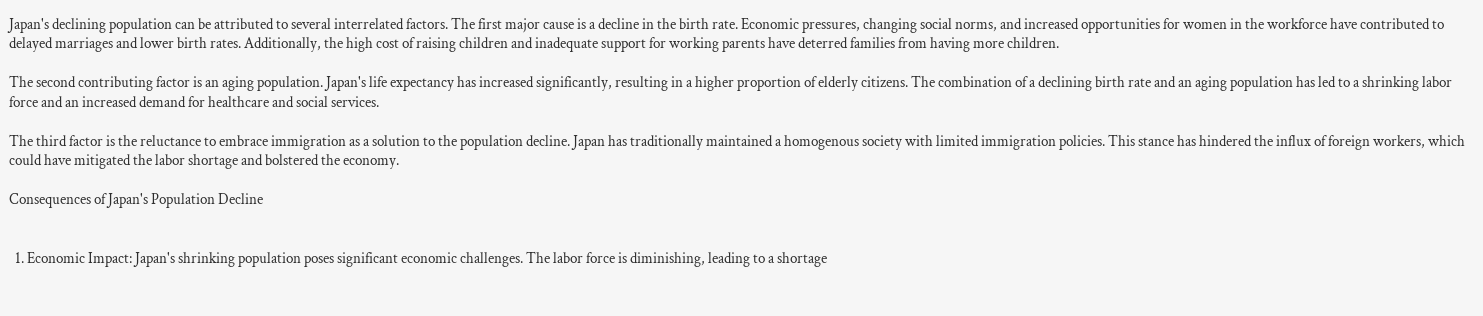Japan's declining population can be attributed to several interrelated factors. The first major cause is a decline in the birth rate. Economic pressures, changing social norms, and increased opportunities for women in the workforce have contributed to delayed marriages and lower birth rates. Additionally, the high cost of raising children and inadequate support for working parents have deterred families from having more children.

The second contributing factor is an aging population. Japan's life expectancy has increased significantly, resulting in a higher proportion of elderly citizens. The combination of a declining birth rate and an aging population has led to a shrinking labor force and an increased demand for healthcare and social services.

The third factor is the reluctance to embrace immigration as a solution to the population decline. Japan has traditionally maintained a homogenous society with limited immigration policies. This stance has hindered the influx of foreign workers, which could have mitigated the labor shortage and bolstered the economy.

Consequences of Japan's Population Decline


  1. Economic Impact: Japan's shrinking population poses significant economic challenges. The labor force is diminishing, leading to a shortage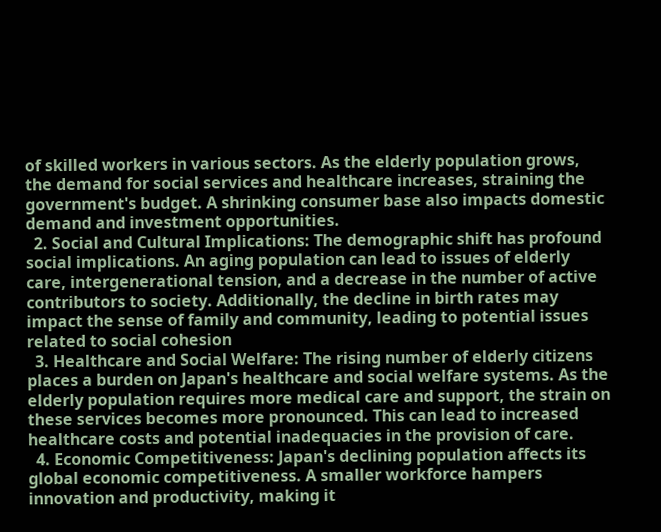of skilled workers in various sectors. As the elderly population grows, the demand for social services and healthcare increases, straining the government's budget. A shrinking consumer base also impacts domestic demand and investment opportunities.
  2. Social and Cultural Implications: The demographic shift has profound social implications. An aging population can lead to issues of elderly care, intergenerational tension, and a decrease in the number of active contributors to society. Additionally, the decline in birth rates may impact the sense of family and community, leading to potential issues related to social cohesion
  3. Healthcare and Social Welfare: The rising number of elderly citizens places a burden on Japan's healthcare and social welfare systems. As the elderly population requires more medical care and support, the strain on these services becomes more pronounced. This can lead to increased healthcare costs and potential inadequacies in the provision of care.
  4. Economic Competitiveness: Japan's declining population affects its global economic competitiveness. A smaller workforce hampers innovation and productivity, making it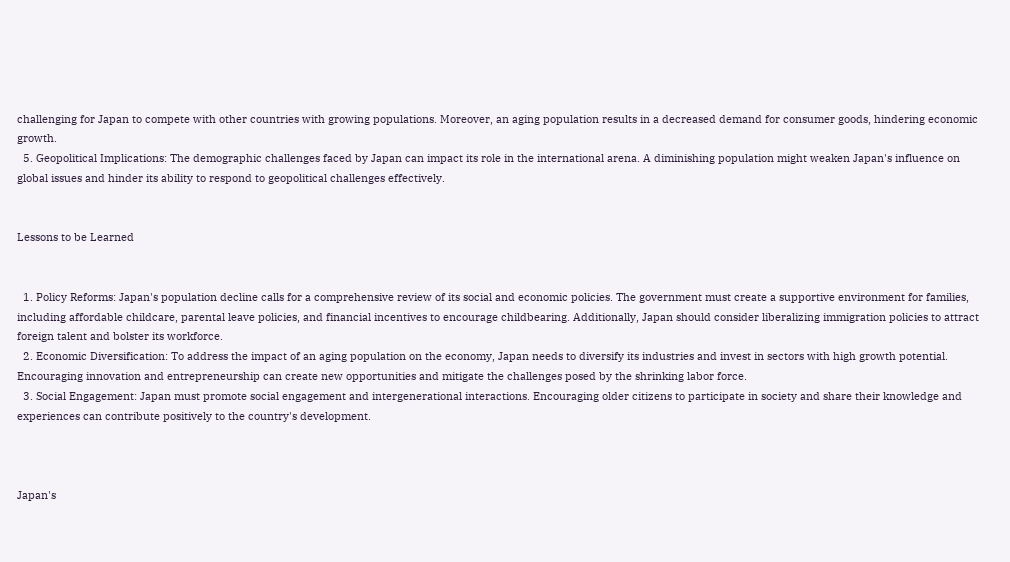challenging for Japan to compete with other countries with growing populations. Moreover, an aging population results in a decreased demand for consumer goods, hindering economic growth.
  5. Geopolitical Implications: The demographic challenges faced by Japan can impact its role in the international arena. A diminishing population might weaken Japan's influence on global issues and hinder its ability to respond to geopolitical challenges effectively.


Lessons to be Learned


  1. Policy Reforms: Japan's population decline calls for a comprehensive review of its social and economic policies. The government must create a supportive environment for families, including affordable childcare, parental leave policies, and financial incentives to encourage childbearing. Additionally, Japan should consider liberalizing immigration policies to attract foreign talent and bolster its workforce.
  2. Economic Diversification: To address the impact of an aging population on the economy, Japan needs to diversify its industries and invest in sectors with high growth potential. Encouraging innovation and entrepreneurship can create new opportunities and mitigate the challenges posed by the shrinking labor force.
  3. Social Engagement: Japan must promote social engagement and intergenerational interactions. Encouraging older citizens to participate in society and share their knowledge and experiences can contribute positively to the country's development.



Japan's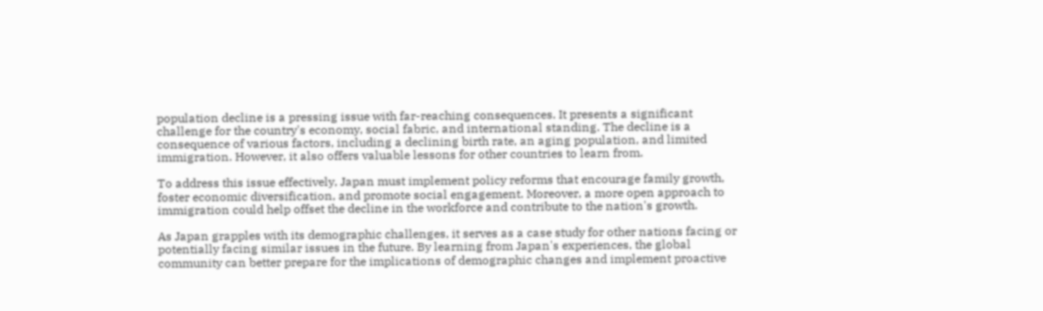population decline is a pressing issue with far-reaching consequences. It presents a significant challenge for the country's economy, social fabric, and international standing. The decline is a consequence of various factors, including a declining birth rate, an aging population, and limited immigration. However, it also offers valuable lessons for other countries to learn from.

To address this issue effectively, Japan must implement policy reforms that encourage family growth, foster economic diversification, and promote social engagement. Moreover, a more open approach to immigration could help offset the decline in the workforce and contribute to the nation's growth.

As Japan grapples with its demographic challenges, it serves as a case study for other nations facing or potentially facing similar issues in the future. By learning from Japan's experiences, the global community can better prepare for the implications of demographic changes and implement proactive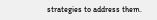strategies to address them.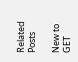Related Posts

New to GET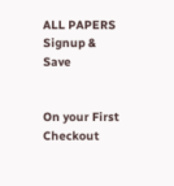ALL PAPERS Signup & Save


On your First Checkout